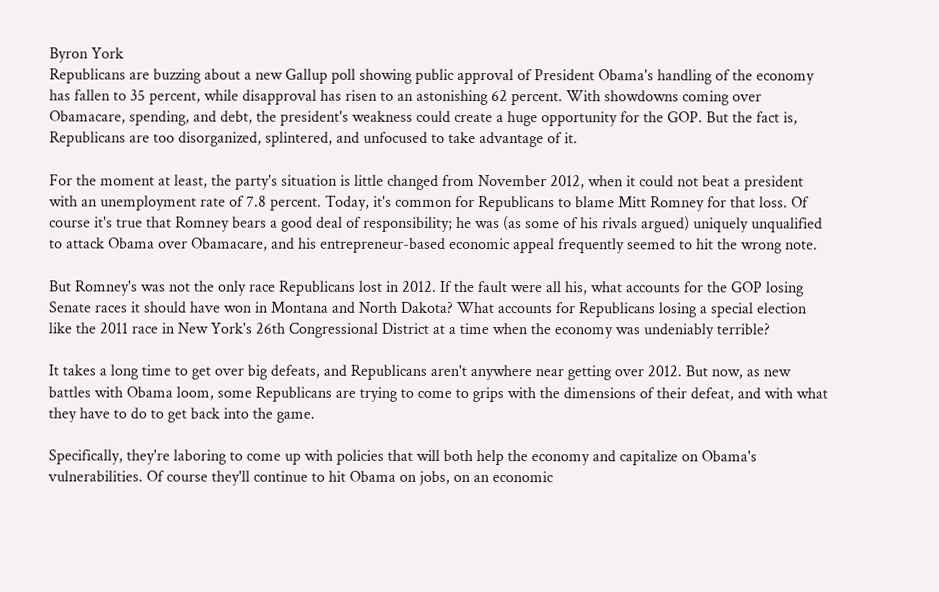Byron York
Republicans are buzzing about a new Gallup poll showing public approval of President Obama's handling of the economy has fallen to 35 percent, while disapproval has risen to an astonishing 62 percent. With showdowns coming over Obamacare, spending, and debt, the president's weakness could create a huge opportunity for the GOP. But the fact is, Republicans are too disorganized, splintered, and unfocused to take advantage of it.

For the moment at least, the party's situation is little changed from November 2012, when it could not beat a president with an unemployment rate of 7.8 percent. Today, it's common for Republicans to blame Mitt Romney for that loss. Of course it's true that Romney bears a good deal of responsibility; he was (as some of his rivals argued) uniquely unqualified to attack Obama over Obamacare, and his entrepreneur-based economic appeal frequently seemed to hit the wrong note.

But Romney's was not the only race Republicans lost in 2012. If the fault were all his, what accounts for the GOP losing Senate races it should have won in Montana and North Dakota? What accounts for Republicans losing a special election like the 2011 race in New York's 26th Congressional District at a time when the economy was undeniably terrible?

It takes a long time to get over big defeats, and Republicans aren't anywhere near getting over 2012. But now, as new battles with Obama loom, some Republicans are trying to come to grips with the dimensions of their defeat, and with what they have to do to get back into the game.

Specifically, they're laboring to come up with policies that will both help the economy and capitalize on Obama's vulnerabilities. Of course they'll continue to hit Obama on jobs, on an economic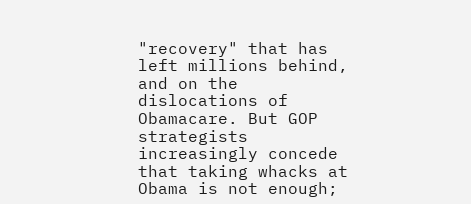"recovery" that has left millions behind, and on the dislocations of Obamacare. But GOP strategists increasingly concede that taking whacks at Obama is not enough;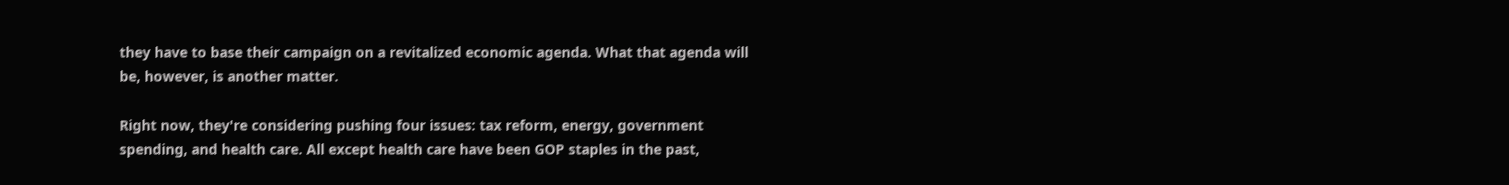they have to base their campaign on a revitalized economic agenda. What that agenda will be, however, is another matter.

Right now, they're considering pushing four issues: tax reform, energy, government spending, and health care. All except health care have been GOP staples in the past,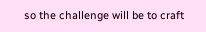so the challenge will be to craft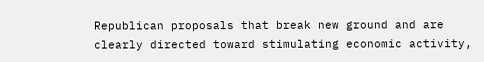Republican proposals that break new ground and are clearly directed toward stimulating economic activity,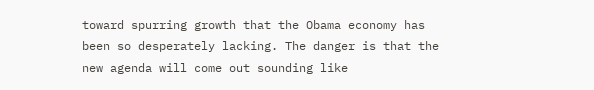toward spurring growth that the Obama economy has been so desperately lacking. The danger is that the new agenda will come out sounding like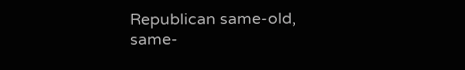Republican same-old, same-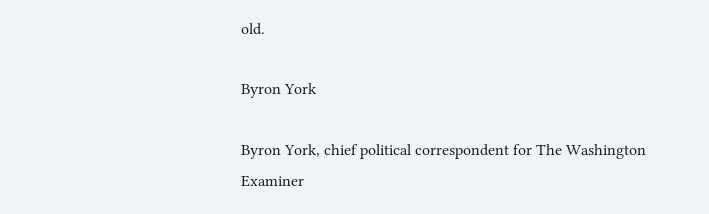old.

Byron York

Byron York, chief political correspondent for The Washington Examiner